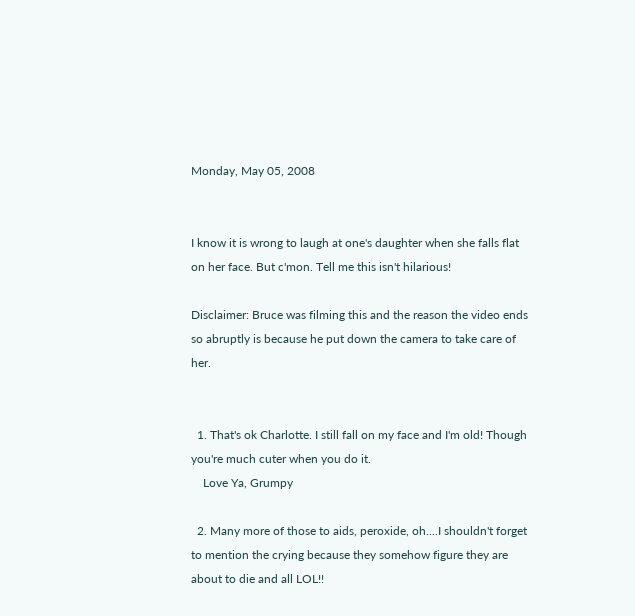Monday, May 05, 2008


I know it is wrong to laugh at one's daughter when she falls flat on her face. But c'mon. Tell me this isn't hilarious!

Disclaimer: Bruce was filming this and the reason the video ends so abruptly is because he put down the camera to take care of her.


  1. That's ok Charlotte. I still fall on my face and I'm old! Though you're much cuter when you do it.
    Love Ya, Grumpy

  2. Many more of those to aids, peroxide, oh....I shouldn't forget to mention the crying because they somehow figure they are about to die and all LOL!!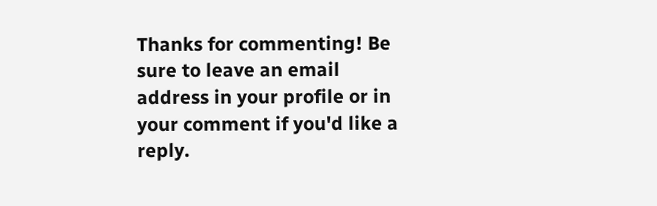Thanks for commenting! Be sure to leave an email address in your profile or in your comment if you'd like a reply.